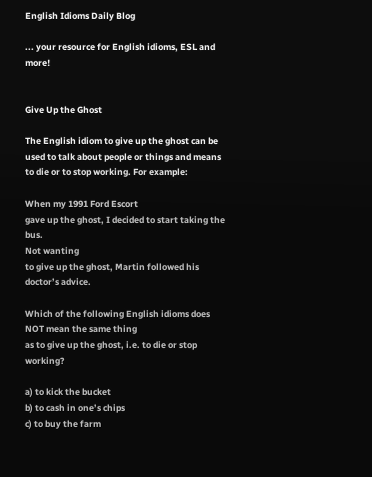English Idioms Daily Blog

... your resource for English idioms, ESL and more!


Give Up the Ghost

The English idiom to give up the ghost can be used to talk about people or things and means to die or to stop working. For example:

When my 1991 Ford Escort
gave up the ghost, I decided to start taking the bus.
Not wanting
to give up the ghost, Martin followed his doctor’s advice.

Which of the following English idioms does NOT mean the same thing
as to give up the ghost, i.e. to die or stop working?

a) to kick the bucket
b) to cash in one’s chips
c) to buy the farm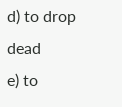d) to drop dead
e) to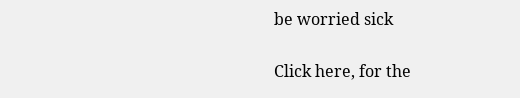be worried sick

Click here, for the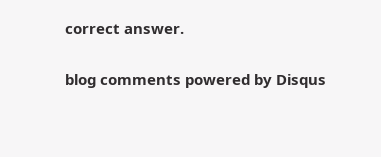correct answer.

blog comments powered by Disqus